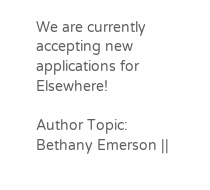We are currently accepting new applications for Elsewhere!

Author Topic: Bethany Emerson ||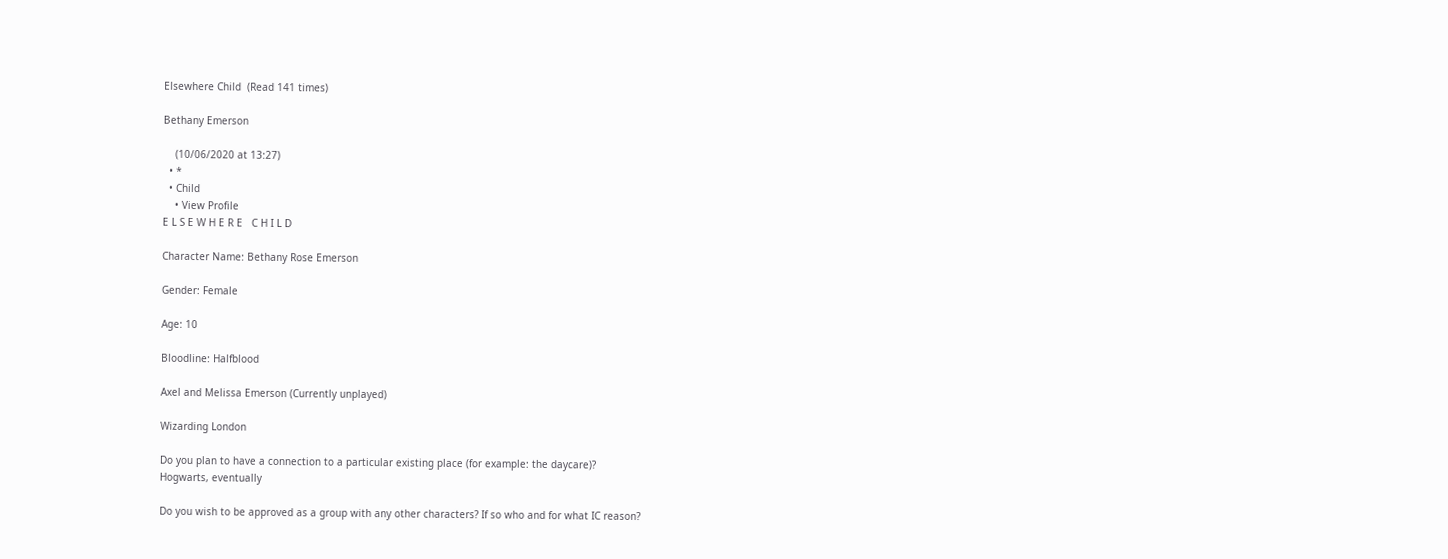Elsewhere Child  (Read 141 times)

Bethany Emerson

    (10/06/2020 at 13:27)
  • *
  • Child
    • View Profile
E L S E W H E R E   C H I L D

Character Name: Bethany Rose Emerson

Gender: Female

Age: 10

Bloodline: Halfblood

Axel and Melissa Emerson (Currently unplayed)

Wizarding London

Do you plan to have a connection to a particular existing place (for example: the daycare)?
Hogwarts, eventually

Do you wish to be approved as a group with any other characters? If so who and for what IC reason?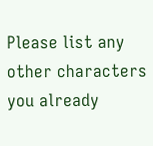Please list any other characters you already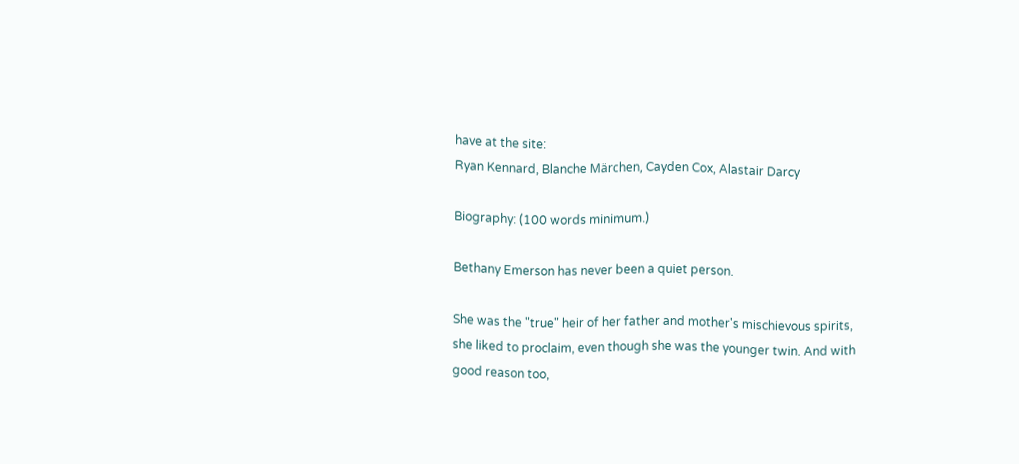have at the site:
Ryan Kennard, Blanche Märchen, Cayden Cox, Alastair Darcy

Biography: (100 words minimum.)

Bethany Emerson has never been a quiet person.

She was the "true" heir of her father and mother's mischievous spirits, she liked to proclaim, even though she was the younger twin. And with good reason too,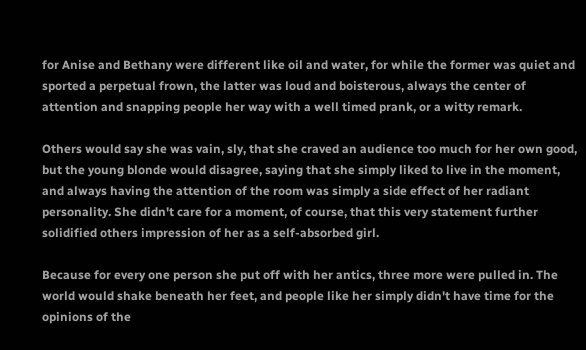for Anise and Bethany were different like oil and water, for while the former was quiet and sported a perpetual frown, the latter was loud and boisterous, always the center of attention and snapping people her way with a well timed prank, or a witty remark.

Others would say she was vain, sly, that she craved an audience too much for her own good, but the young blonde would disagree, saying that she simply liked to live in the moment, and always having the attention of the room was simply a side effect of her radiant personality. She didn't care for a moment, of course, that this very statement further solidified others impression of her as a self-absorbed girl.

Because for every one person she put off with her antics, three more were pulled in. The world would shake beneath her feet, and people like her simply didn't have time for the opinions of the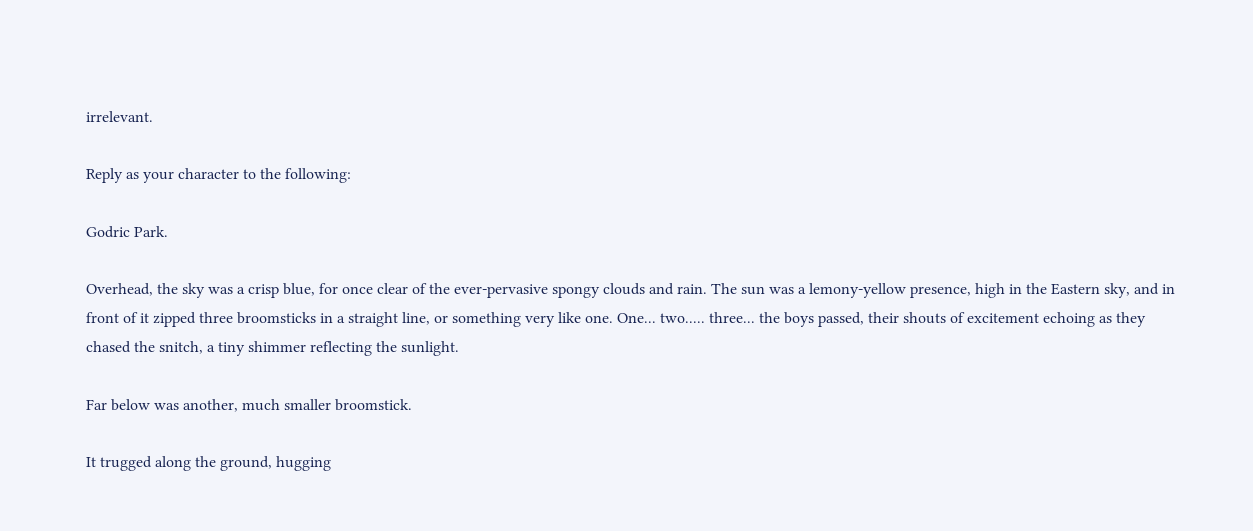irrelevant.

Reply as your character to the following:

Godric Park.

Overhead, the sky was a crisp blue, for once clear of the ever-pervasive spongy clouds and rain. The sun was a lemony-yellow presence, high in the Eastern sky, and in front of it zipped three broomsticks in a straight line, or something very like one. One... two..... three... the boys passed, their shouts of excitement echoing as they chased the snitch, a tiny shimmer reflecting the sunlight.

Far below was another, much smaller broomstick.

It trugged along the ground, hugging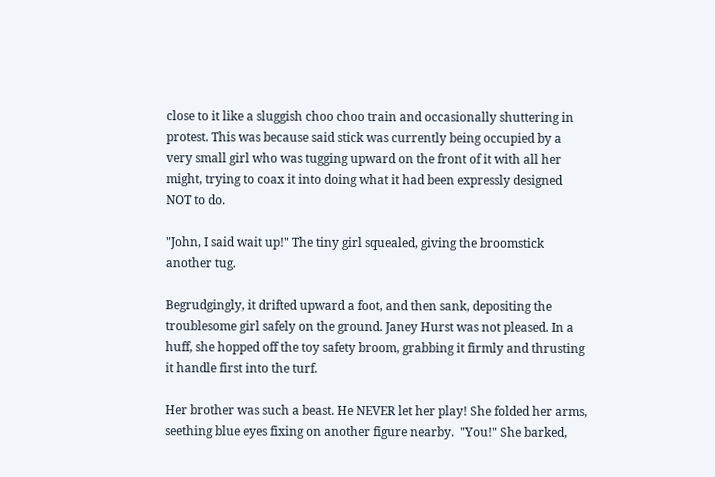close to it like a sluggish choo choo train and occasionally shuttering in protest. This was because said stick was currently being occupied by a very small girl who was tugging upward on the front of it with all her might, trying to coax it into doing what it had been expressly designed NOT to do.

"John, I said wait up!" The tiny girl squealed, giving the broomstick another tug.

Begrudgingly, it drifted upward a foot, and then sank, depositing the troublesome girl safely on the ground. Janey Hurst was not pleased. In a huff, she hopped off the toy safety broom, grabbing it firmly and thrusting it handle first into the turf.

Her brother was such a beast. He NEVER let her play! She folded her arms, seething blue eyes fixing on another figure nearby.  "You!" She barked,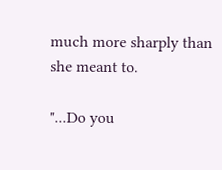much more sharply than she meant to.

"...Do you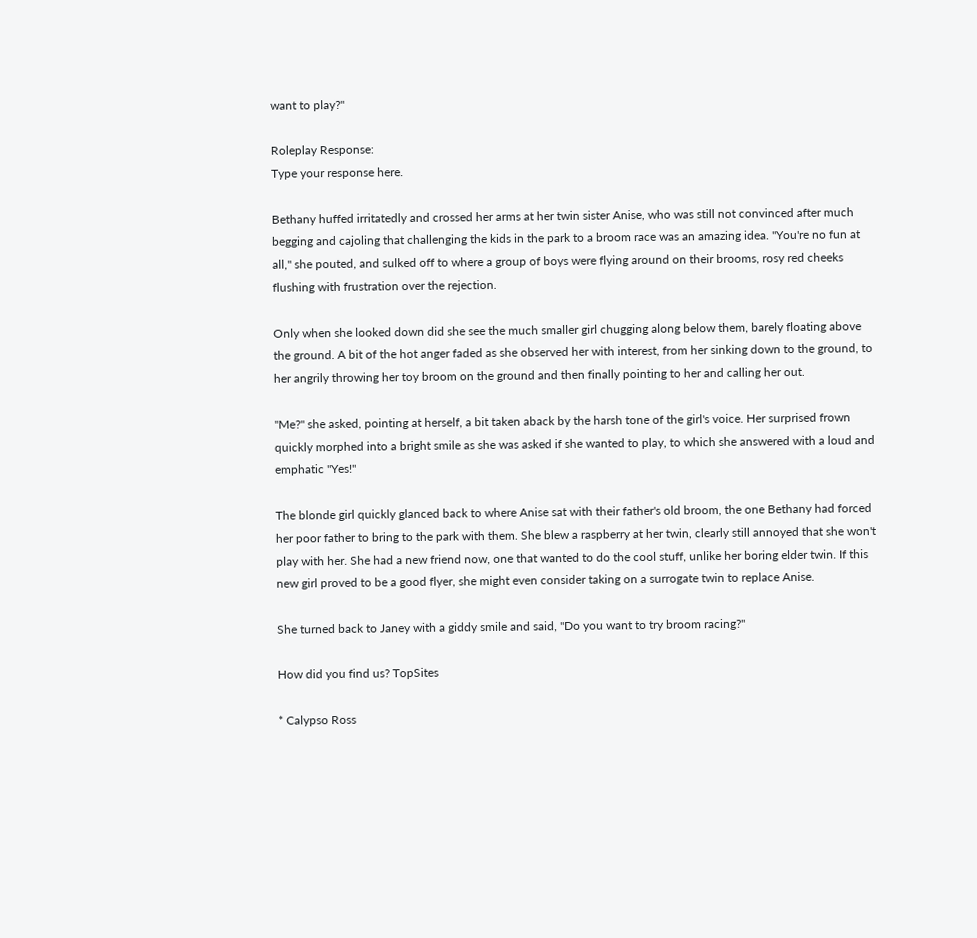want to play?"

Roleplay Response:
Type your response here.

Bethany huffed irritatedly and crossed her arms at her twin sister Anise, who was still not convinced after much begging and cajoling that challenging the kids in the park to a broom race was an amazing idea. "You're no fun at all," she pouted, and sulked off to where a group of boys were flying around on their brooms, rosy red cheeks flushing with frustration over the rejection.

Only when she looked down did she see the much smaller girl chugging along below them, barely floating above the ground. A bit of the hot anger faded as she observed her with interest, from her sinking down to the ground, to her angrily throwing her toy broom on the ground and then finally pointing to her and calling her out.

"Me?" she asked, pointing at herself, a bit taken aback by the harsh tone of the girl's voice. Her surprised frown quickly morphed into a bright smile as she was asked if she wanted to play, to which she answered with a loud and emphatic "Yes!"

The blonde girl quickly glanced back to where Anise sat with their father's old broom, the one Bethany had forced her poor father to bring to the park with them. She blew a raspberry at her twin, clearly still annoyed that she won't play with her. She had a new friend now, one that wanted to do the cool stuff, unlike her boring elder twin. If this new girl proved to be a good flyer, she might even consider taking on a surrogate twin to replace Anise.

She turned back to Janey with a giddy smile and said, "Do you want to try broom racing?"

How did you find us? TopSites

* Calypso Ross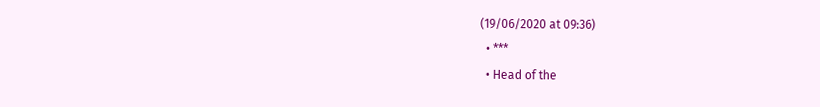(19/06/2020 at 09:36)
  • ***
  • Head of the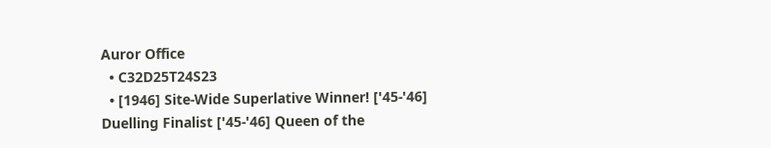Auror Office
  • C32D25T24S23
  • [1946] Site-Wide Superlative Winner! ['45-'46] Duelling Finalist ['45-'46] Queen of the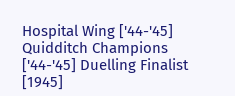Hospital Wing ['44-'45] Quidditch Champions ['44-'45] Duelling Finalist [1945]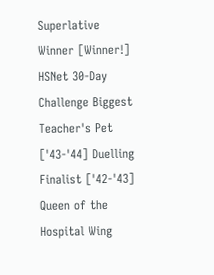Superlative Winner [Winner!] HSNet 30-Day Challenge Biggest Teacher's Pet ['43-'44] Duelling Finalist ['42-'43] Queen of the Hospital Wing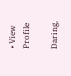• View Profile

Daring,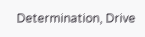Determination, Drive